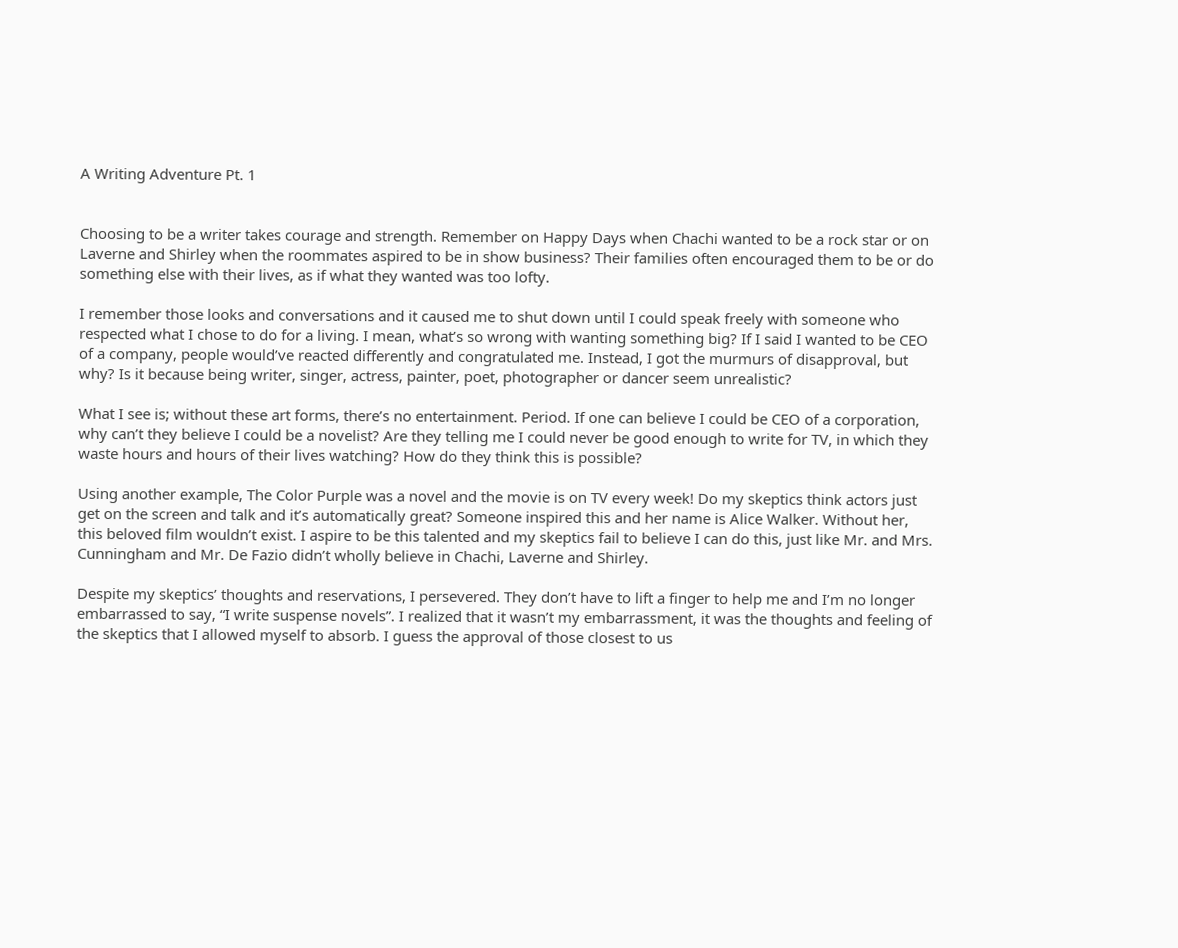A Writing Adventure Pt. 1


Choosing to be a writer takes courage and strength. Remember on Happy Days when Chachi wanted to be a rock star or on Laverne and Shirley when the roommates aspired to be in show business? Their families often encouraged them to be or do something else with their lives, as if what they wanted was too lofty.

I remember those looks and conversations and it caused me to shut down until I could speak freely with someone who respected what I chose to do for a living. I mean, what’s so wrong with wanting something big? If I said I wanted to be CEO of a company, people would’ve reacted differently and congratulated me. Instead, I got the murmurs of disapproval, but why? Is it because being writer, singer, actress, painter, poet, photographer or dancer seem unrealistic?

What I see is; without these art forms, there’s no entertainment. Period. If one can believe I could be CEO of a corporation, why can’t they believe I could be a novelist? Are they telling me I could never be good enough to write for TV, in which they waste hours and hours of their lives watching? How do they think this is possible?

Using another example, The Color Purple was a novel and the movie is on TV every week! Do my skeptics think actors just get on the screen and talk and it’s automatically great? Someone inspired this and her name is Alice Walker. Without her, this beloved film wouldn’t exist. I aspire to be this talented and my skeptics fail to believe I can do this, just like Mr. and Mrs. Cunningham and Mr. De Fazio didn’t wholly believe in Chachi, Laverne and Shirley.

Despite my skeptics’ thoughts and reservations, I persevered. They don’t have to lift a finger to help me and I’m no longer embarrassed to say, “I write suspense novels”. I realized that it wasn’t my embarrassment, it was the thoughts and feeling of the skeptics that I allowed myself to absorb. I guess the approval of those closest to us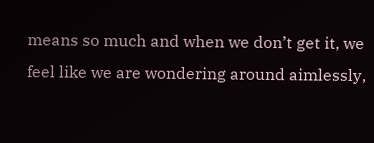means so much and when we don’t get it, we feel like we are wondering around aimlessly,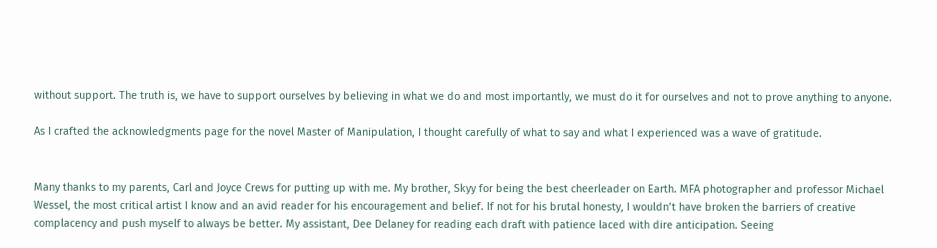without support. The truth is, we have to support ourselves by believing in what we do and most importantly, we must do it for ourselves and not to prove anything to anyone.

As I crafted the acknowledgments page for the novel Master of Manipulation, I thought carefully of what to say and what I experienced was a wave of gratitude.


Many thanks to my parents, Carl and Joyce Crews for putting up with me. My brother, Skyy for being the best cheerleader on Earth. MFA photographer and professor Michael Wessel, the most critical artist I know and an avid reader for his encouragement and belief. If not for his brutal honesty, I wouldn’t have broken the barriers of creative complacency and push myself to always be better. My assistant, Dee Delaney for reading each draft with patience laced with dire anticipation. Seeing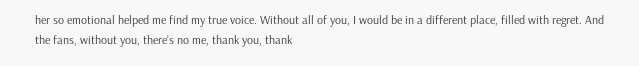her so emotional helped me find my true voice. Without all of you, I would be in a different place, filled with regret. And the fans, without you, there’s no me, thank you, thank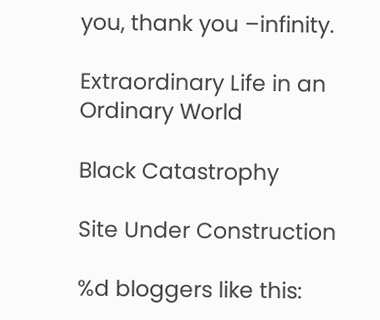you, thank you –infinity.

Extraordinary Life in an Ordinary World

Black Catastrophy

Site Under Construction

%d bloggers like this: